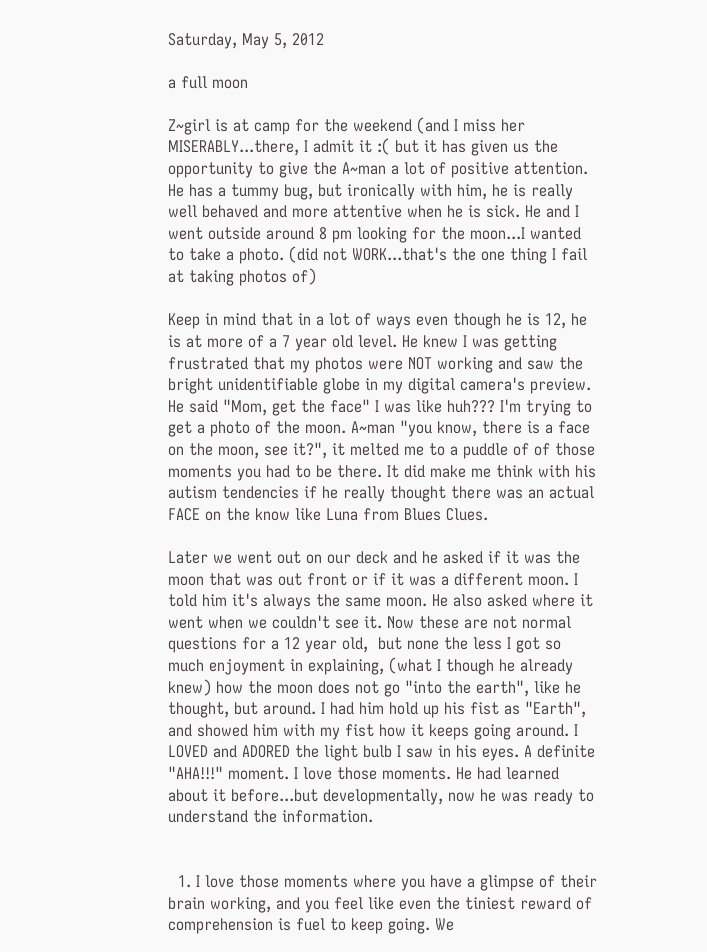Saturday, May 5, 2012

a full moon

Z~girl is at camp for the weekend (and I miss her MISERABLY...there, I admit it :( but it has given us the opportunity to give the A~man a lot of positive attention. He has a tummy bug, but ironically with him, he is really well behaved and more attentive when he is sick. He and I went outside around 8 pm looking for the moon...I wanted to take a photo. (did not WORK...that's the one thing I fail at taking photos of)

Keep in mind that in a lot of ways even though he is 12, he is at more of a 7 year old level. He knew I was getting frustrated that my photos were NOT working and saw the bright unidentifiable globe in my digital camera's preview. He said "Mom, get the face" I was like huh??? I'm trying to get a photo of the moon. A~man "you know, there is a face on the moon, see it?", it melted me to a puddle of of those moments you had to be there. It did make me think with his autism tendencies if he really thought there was an actual FACE on the know like Luna from Blues Clues.

Later we went out on our deck and he asked if it was the moon that was out front or if it was a different moon. I told him it's always the same moon. He also asked where it went when we couldn't see it. Now these are not normal questions for a 12 year old,  but none the less I got so much enjoyment in explaining, (what I though he already knew) how the moon does not go "into the earth", like he thought, but around. I had him hold up his fist as "Earth", and showed him with my fist how it keeps going around. I LOVED and ADORED the light bulb I saw in his eyes. A definite "AHA!!!" moment. I love those moments. He had learned about it before...but developmentally, now he was ready to understand the information.


  1. I love those moments where you have a glimpse of their brain working, and you feel like even the tiniest reward of comprehension is fuel to keep going. We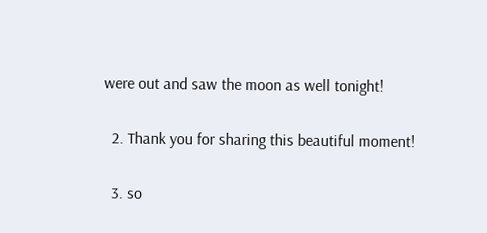were out and saw the moon as well tonight!

  2. Thank you for sharing this beautiful moment!

  3. so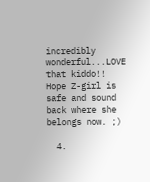incredibly wonderful...LOVE that kiddo!! Hope Z-girl is safe and sound back where she belongs now. ;)

  4.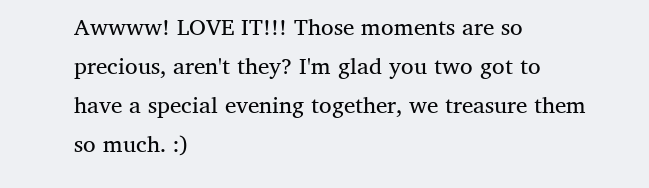Awwww! LOVE IT!!! Those moments are so precious, aren't they? I'm glad you two got to have a special evening together, we treasure them so much. :)